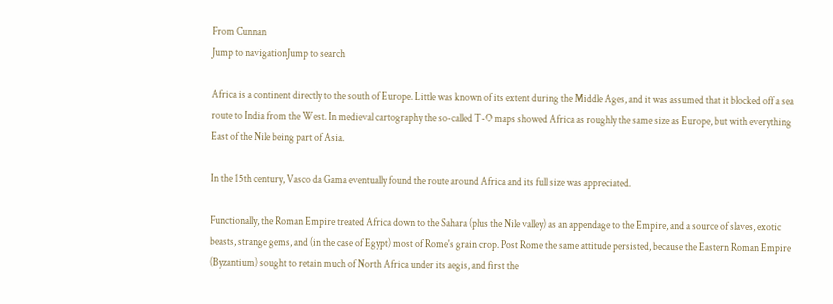From Cunnan
Jump to navigationJump to search

Africa is a continent directly to the south of Europe. Little was known of its extent during the Middle Ages, and it was assumed that it blocked off a sea route to India from the West. In medieval cartography the so-called T-O maps showed Africa as roughly the same size as Europe, but with everything East of the Nile being part of Asia.

In the 15th century, Vasco da Gama eventually found the route around Africa and its full size was appreciated.

Functionally, the Roman Empire treated Africa down to the Sahara (plus the Nile valley) as an appendage to the Empire, and a source of slaves, exotic beasts, strange gems, and (in the case of Egypt) most of Rome's grain crop. Post Rome the same attitude persisted, because the Eastern Roman Empire (Byzantium) sought to retain much of North Africa under its aegis, and first the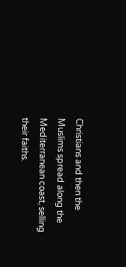Christians and then the Muslims spread along the Mediterranean coast, selling their faiths.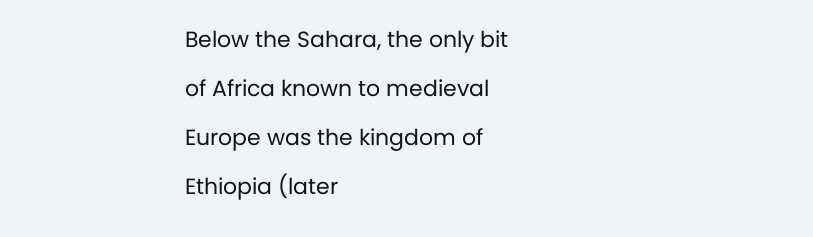Below the Sahara, the only bit of Africa known to medieval Europe was the kingdom of Ethiopia (later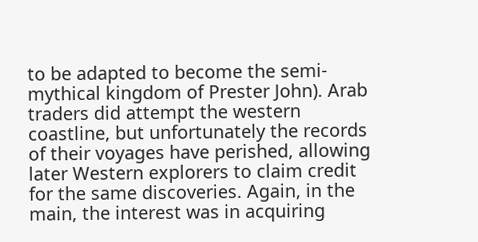to be adapted to become the semi-mythical kingdom of Prester John). Arab traders did attempt the western coastline, but unfortunately the records of their voyages have perished, allowing later Western explorers to claim credit for the same discoveries. Again, in the main, the interest was in acquiring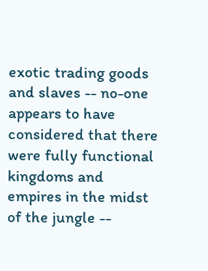exotic trading goods and slaves -- no-one appears to have considered that there were fully functional kingdoms and empires in the midst of the jungle --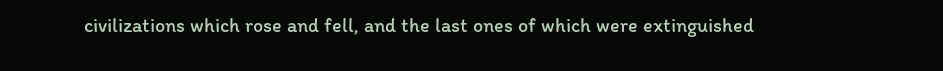civilizations which rose and fell, and the last ones of which were extinguished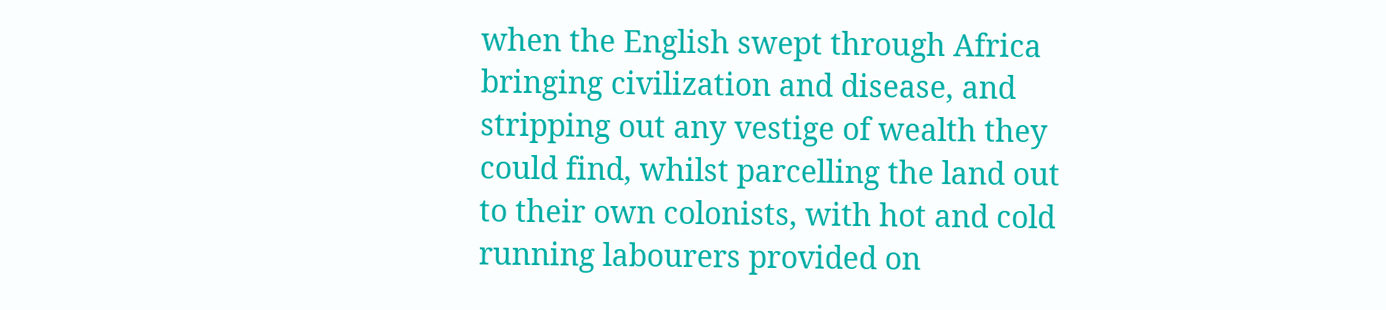when the English swept through Africa bringing civilization and disease, and stripping out any vestige of wealth they could find, whilst parcelling the land out to their own colonists, with hot and cold running labourers provided on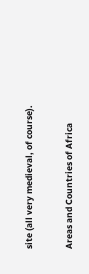site (all very medieval, of course).

Areas and Countries of Africa